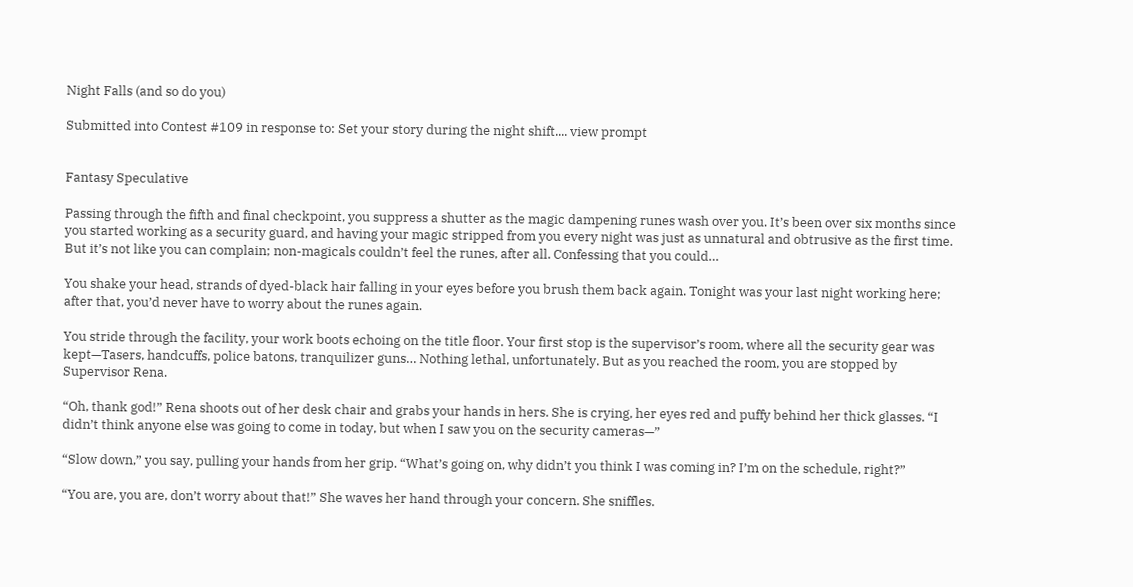Night Falls (and so do you)

Submitted into Contest #109 in response to: Set your story during the night shift.... view prompt


Fantasy Speculative

Passing through the fifth and final checkpoint, you suppress a shutter as the magic dampening runes wash over you. It’s been over six months since you started working as a security guard, and having your magic stripped from you every night was just as unnatural and obtrusive as the first time. But it’s not like you can complain; non-magicals couldn’t feel the runes, after all. Confessing that you could…

You shake your head, strands of dyed-black hair falling in your eyes before you brush them back again. Tonight was your last night working here; after that, you’d never have to worry about the runes again.

You stride through the facility, your work boots echoing on the title floor. Your first stop is the supervisor’s room, where all the security gear was kept—Tasers, handcuffs, police batons, tranquilizer guns… Nothing lethal, unfortunately. But as you reached the room, you are stopped by Supervisor Rena.

“Oh, thank god!” Rena shoots out of her desk chair and grabs your hands in hers. She is crying, her eyes red and puffy behind her thick glasses. “I didn’t think anyone else was going to come in today, but when I saw you on the security cameras—”

“Slow down,” you say, pulling your hands from her grip. “What’s going on, why didn’t you think I was coming in? I’m on the schedule, right?”

“You are, you are, don’t worry about that!” She waves her hand through your concern. She sniffles.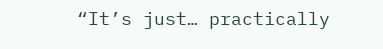“It’s just… practically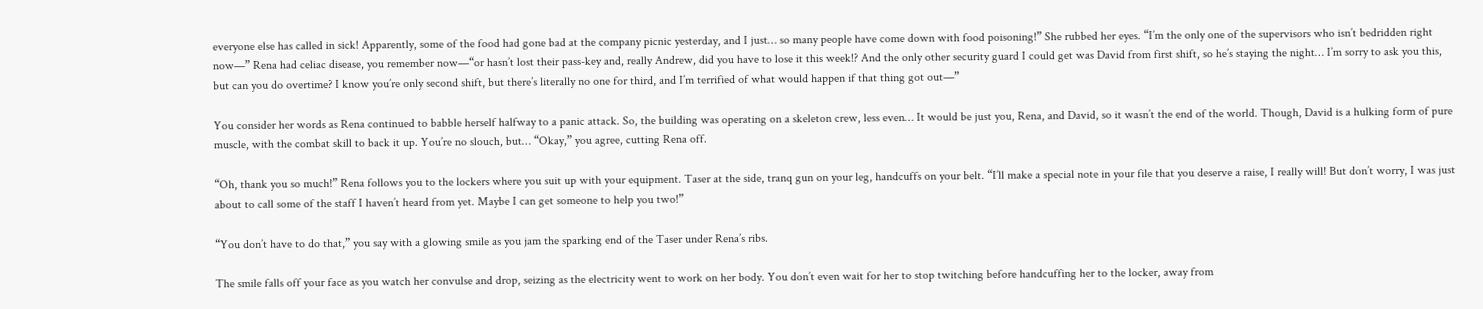everyone else has called in sick! Apparently, some of the food had gone bad at the company picnic yesterday, and I just… so many people have come down with food poisoning!” She rubbed her eyes. “I’m the only one of the supervisors who isn’t bedridden right now—” Rena had celiac disease, you remember now—“or hasn’t lost their pass-key and, really Andrew, did you have to lose it this week!? And the only other security guard I could get was David from first shift, so he’s staying the night… I’m sorry to ask you this, but can you do overtime? I know you’re only second shift, but there’s literally no one for third, and I’m terrified of what would happen if that thing got out—”

You consider her words as Rena continued to babble herself halfway to a panic attack. So, the building was operating on a skeleton crew, less even… It would be just you, Rena, and David, so it wasn’t the end of the world. Though, David is a hulking form of pure muscle, with the combat skill to back it up. You’re no slouch, but… “Okay,” you agree, cutting Rena off.

“Oh, thank you so much!” Rena follows you to the lockers where you suit up with your equipment. Taser at the side, tranq gun on your leg, handcuffs on your belt. “I’ll make a special note in your file that you deserve a raise, I really will! But don’t worry, I was just about to call some of the staff I haven’t heard from yet. Maybe I can get someone to help you two!”

“You don’t have to do that,” you say with a glowing smile as you jam the sparking end of the Taser under Rena’s ribs.

The smile falls off your face as you watch her convulse and drop, seizing as the electricity went to work on her body. You don’t even wait for her to stop twitching before handcuffing her to the locker, away from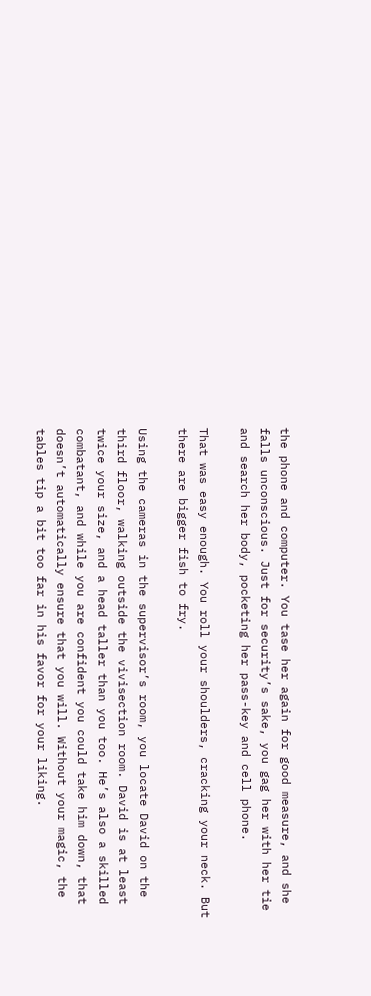the phone and computer. You tase her again for good measure, and she falls unconscious. Just for security’s sake, you gag her with her tie and search her body, pocketing her pass-key and cell phone.

That was easy enough. You roll your shoulders, cracking your neck. But there are bigger fish to fry.

Using the cameras in the supervisor’s room, you locate David on the third floor, walking outside the vivisection room. David is at least twice your size, and a head taller than you too. He’s also a skilled combatant, and while you are confident you could take him down, that doesn’t automatically ensure that you will. Without your magic, the tables tip a bit too far in his favor for your liking.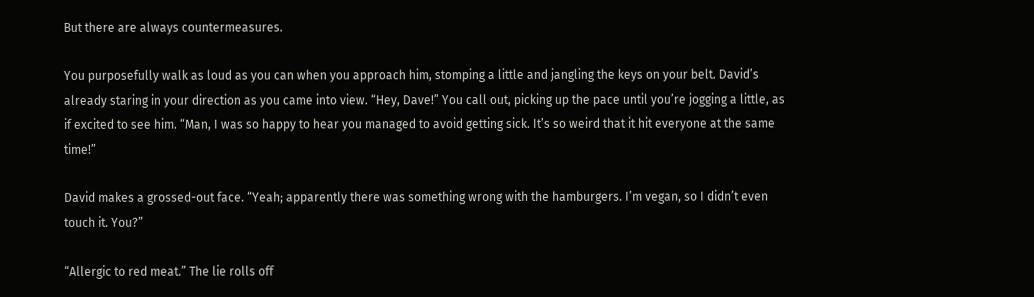But there are always countermeasures.

You purposefully walk as loud as you can when you approach him, stomping a little and jangling the keys on your belt. David’s already staring in your direction as you came into view. “Hey, Dave!” You call out, picking up the pace until you’re jogging a little, as if excited to see him. “Man, I was so happy to hear you managed to avoid getting sick. It’s so weird that it hit everyone at the same time!”

David makes a grossed-out face. “Yeah; apparently there was something wrong with the hamburgers. I’m vegan, so I didn’t even touch it. You?”

“Allergic to red meat.” The lie rolls off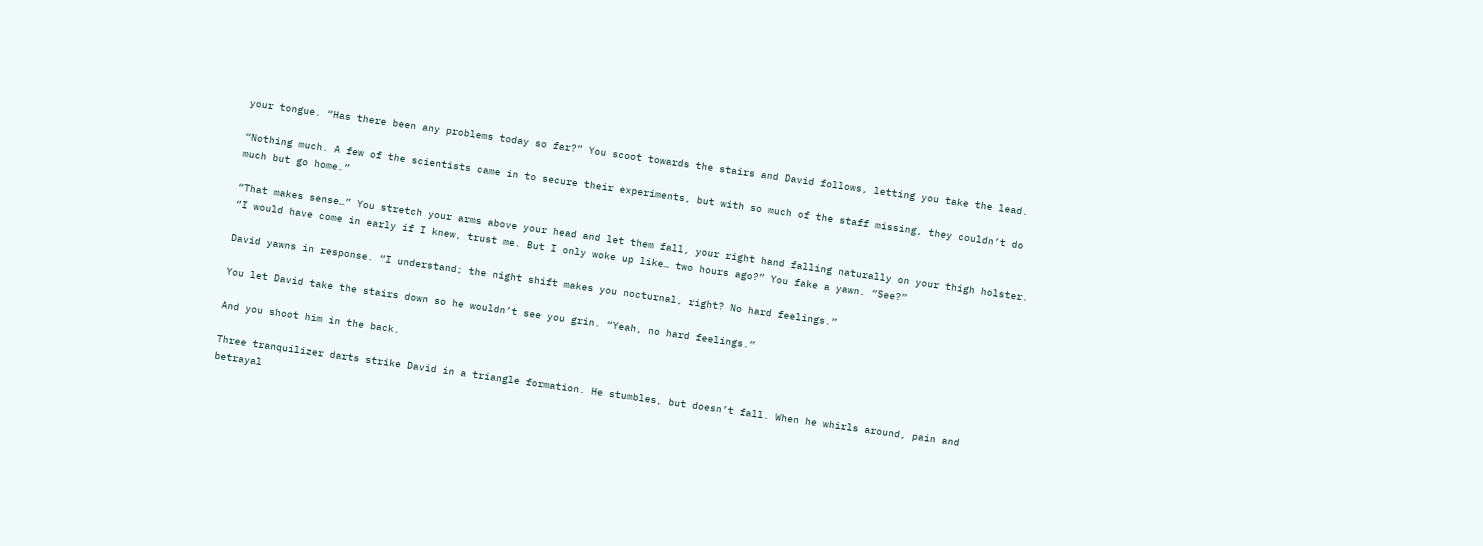your tongue. “Has there been any problems today so far?” You scoot towards the stairs and David follows, letting you take the lead.

“Nothing much. A few of the scientists came in to secure their experiments, but with so much of the staff missing, they couldn’t do much but go home.”

“That makes sense…” You stretch your arms above your head and let them fall, your right hand falling naturally on your thigh holster. “I would have come in early if I knew, trust me. But I only woke up like… two hours ago?” You fake a yawn. “See?”

David yawns in response. “I understand; the night shift makes you nocturnal, right? No hard feelings.”

You let David take the stairs down so he wouldn’t see you grin. “Yeah, no hard feelings.”

And you shoot him in the back.

Three tranquilizer darts strike David in a triangle formation. He stumbles, but doesn’t fall. When he whirls around, pain and betrayal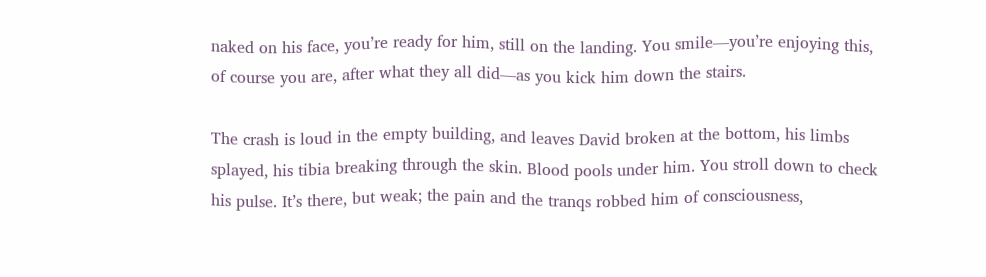naked on his face, you’re ready for him, still on the landing. You smile—you’re enjoying this, of course you are, after what they all did—as you kick him down the stairs.

The crash is loud in the empty building, and leaves David broken at the bottom, his limbs splayed, his tibia breaking through the skin. Blood pools under him. You stroll down to check his pulse. It’s there, but weak; the pain and the tranqs robbed him of consciousness,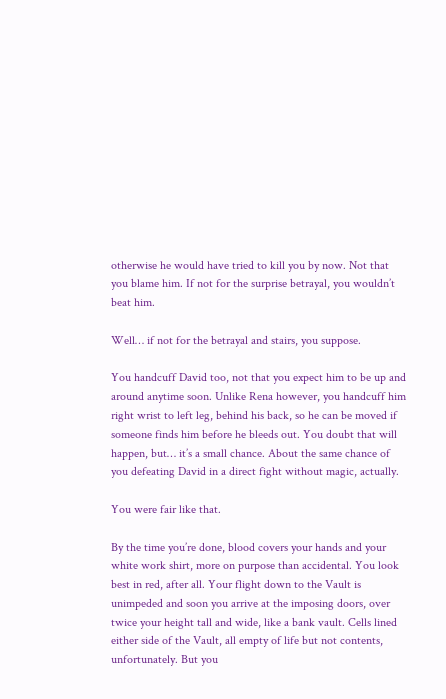otherwise he would have tried to kill you by now. Not that you blame him. If not for the surprise betrayal, you wouldn’t beat him.

Well… if not for the betrayal and stairs, you suppose.

You handcuff David too, not that you expect him to be up and around anytime soon. Unlike Rena however, you handcuff him right wrist to left leg, behind his back, so he can be moved if someone finds him before he bleeds out. You doubt that will happen, but… it’s a small chance. About the same chance of you defeating David in a direct fight without magic, actually.

You were fair like that.

By the time you’re done, blood covers your hands and your white work shirt, more on purpose than accidental. You look best in red, after all. Your flight down to the Vault is unimpeded and soon you arrive at the imposing doors, over twice your height tall and wide, like a bank vault. Cells lined either side of the Vault, all empty of life but not contents, unfortunately. But you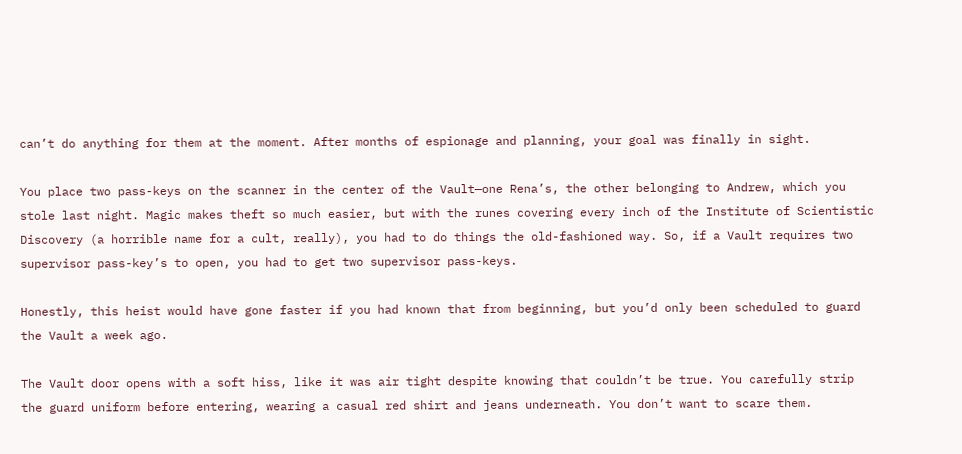can’t do anything for them at the moment. After months of espionage and planning, your goal was finally in sight.

You place two pass-keys on the scanner in the center of the Vault—one Rena’s, the other belonging to Andrew, which you stole last night. Magic makes theft so much easier, but with the runes covering every inch of the Institute of Scientistic Discovery (a horrible name for a cult, really), you had to do things the old-fashioned way. So, if a Vault requires two supervisor pass-key’s to open, you had to get two supervisor pass-keys.

Honestly, this heist would have gone faster if you had known that from beginning, but you’d only been scheduled to guard the Vault a week ago.

The Vault door opens with a soft hiss, like it was air tight despite knowing that couldn’t be true. You carefully strip the guard uniform before entering, wearing a casual red shirt and jeans underneath. You don’t want to scare them.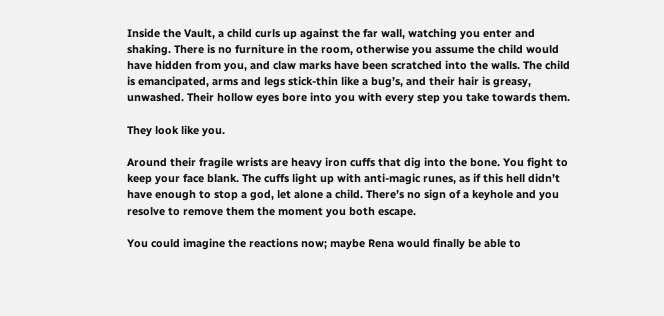Inside the Vault, a child curls up against the far wall, watching you enter and shaking. There is no furniture in the room, otherwise you assume the child would have hidden from you, and claw marks have been scratched into the walls. The child is emancipated, arms and legs stick-thin like a bug’s, and their hair is greasy, unwashed. Their hollow eyes bore into you with every step you take towards them.

They look like you.

Around their fragile wrists are heavy iron cuffs that dig into the bone. You fight to keep your face blank. The cuffs light up with anti-magic runes, as if this hell didn’t have enough to stop a god, let alone a child. There’s no sign of a keyhole and you resolve to remove them the moment you both escape.

You could imagine the reactions now; maybe Rena would finally be able to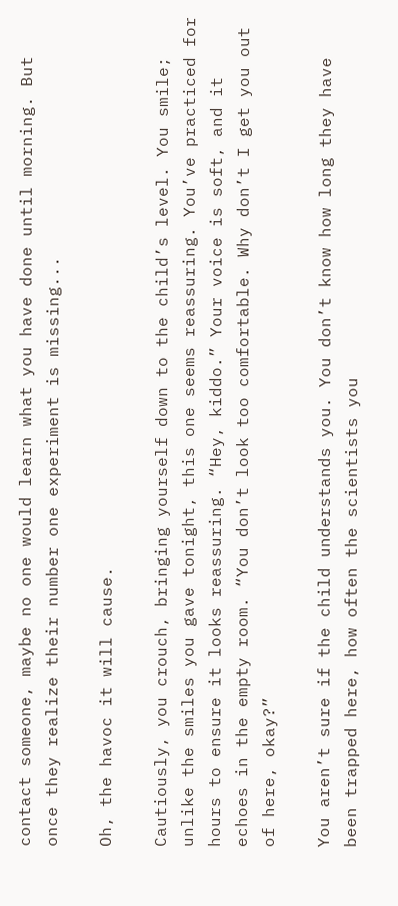contact someone, maybe no one would learn what you have done until morning. But once they realize their number one experiment is missing...

Oh, the havoc it will cause.

Cautiously, you crouch, bringing yourself down to the child’s level. You smile; unlike the smiles you gave tonight, this one seems reassuring. You’ve practiced for hours to ensure it looks reassuring. “Hey, kiddo.” Your voice is soft, and it echoes in the empty room. “You don’t look too comfortable. Why don’t I get you out of here, okay?”

You aren’t sure if the child understands you. You don’t know how long they have been trapped here, how often the scientists you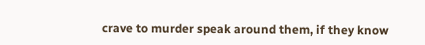crave to murder speak around them, if they know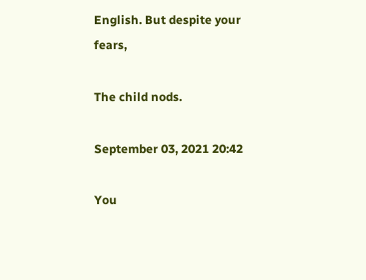English. But despite your fears,

The child nods.

September 03, 2021 20:42

You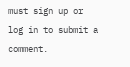must sign up or log in to submit a comment.